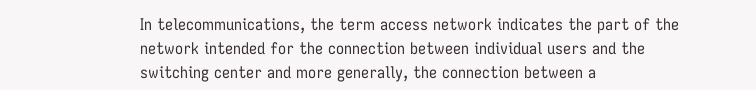In telecommunications, the term access network indicates the part of the network intended for the connection between individual users and the switching center and more generally, the connection between a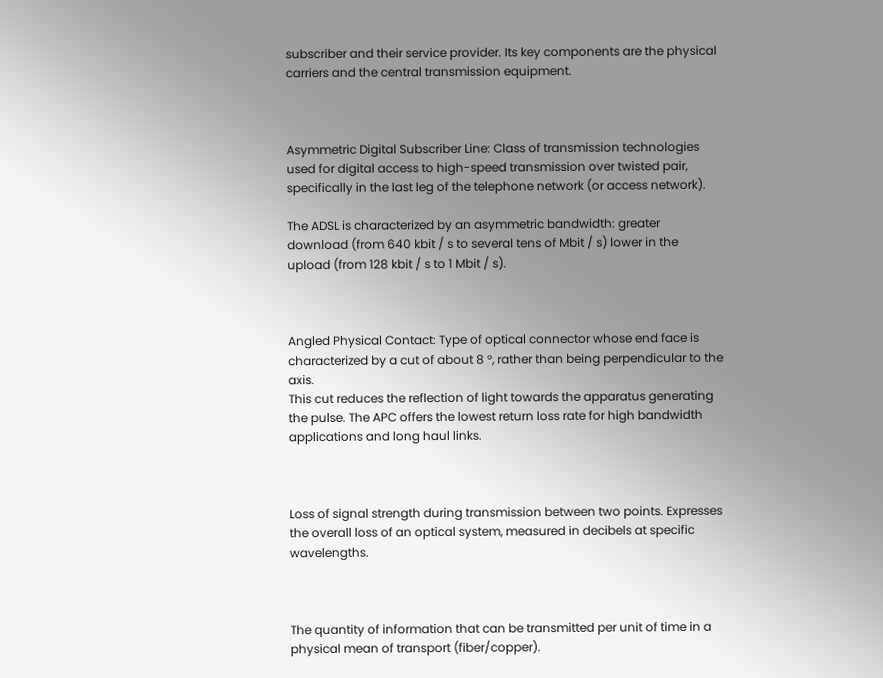subscriber and their service provider. Its key components are the physical carriers and the central transmission equipment.



Asymmetric Digital Subscriber Line: Class of transmission technologies used for digital access to high-speed transmission over twisted pair, specifically in the last leg of the telephone network (or access network).

The ADSL is characterized by an asymmetric bandwidth: greater download (from 640 kbit / s to several tens of Mbit / s) lower in the upload (from 128 kbit / s to 1 Mbit / s).



Angled Physical Contact: Type of optical connector whose end face is characterized by a cut of about 8 °, rather than being perpendicular to the axis.
This cut reduces the reflection of light towards the apparatus generating the pulse. The APC offers the lowest return loss rate for high bandwidth applications and long haul links.



Loss of signal strength during transmission between two points. Expresses the overall loss of an optical system, measured in decibels at specific wavelengths.



The quantity of information that can be transmitted per unit of time in a physical mean of transport (fiber/copper).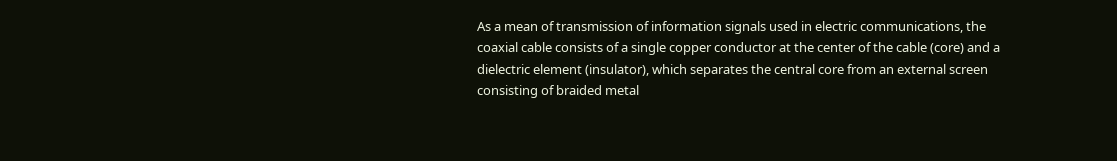As a mean of transmission of information signals used in electric communications, the coaxial cable consists of a single copper conductor at the center of the cable (core) and a dielectric element (insulator), which separates the central core from an external screen consisting of braided metal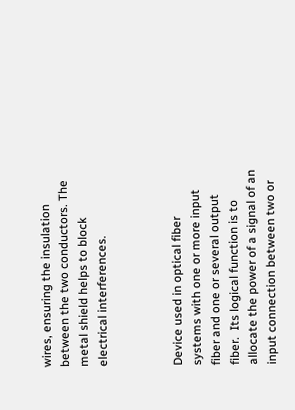wires, ensuring the insulation between the two conductors. The metal shield helps to block electrical interferences.



Device used in optical fiber systems with one or more input fiber and one or several output fiber.  Its logical function is to allocate the power of a signal of an input connection between two or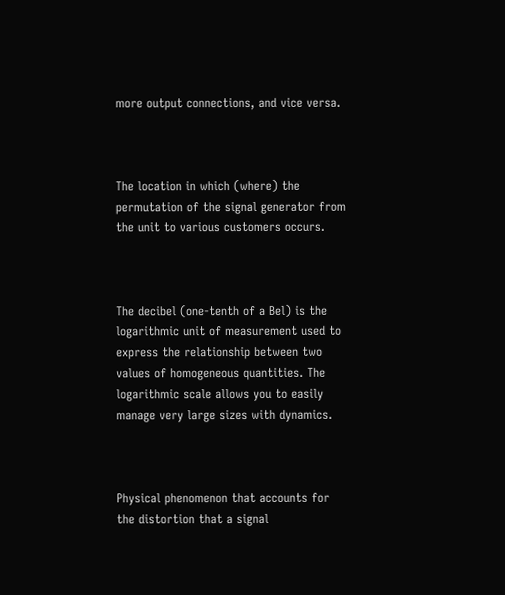more output connections, and vice versa.



The location in which (where) the permutation of the signal generator from the unit to various customers occurs.



The decibel (one-tenth of a Bel) is the logarithmic unit of measurement used to express the relationship between two values of homogeneous quantities. The logarithmic scale allows you to easily manage very large sizes with dynamics.



Physical phenomenon that accounts for the distortion that a signal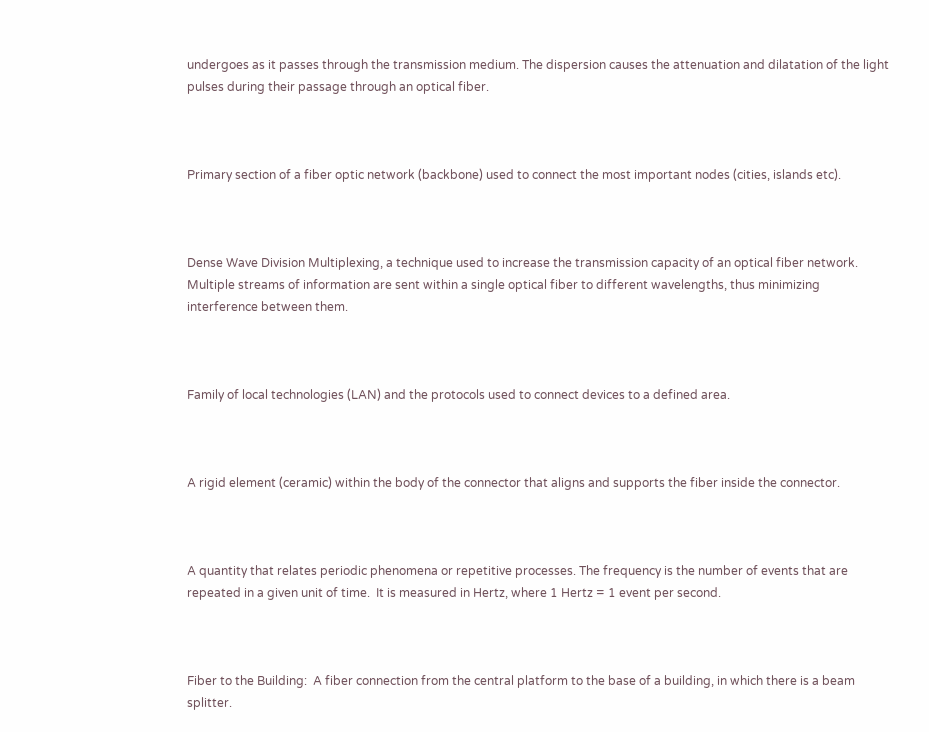undergoes as it passes through the transmission medium. The dispersion causes the attenuation and dilatation of the light pulses during their passage through an optical fiber.



Primary section of a fiber optic network (backbone) used to connect the most important nodes (cities, islands etc).



Dense Wave Division Multiplexing, a technique used to increase the transmission capacity of an optical fiber network. Multiple streams of information are sent within a single optical fiber to different wavelengths, thus minimizing interference between them.



Family of local technologies (LAN) and the protocols used to connect devices to a defined area.



A rigid element (ceramic) within the body of the connector that aligns and supports the fiber inside the connector.



A quantity that relates periodic phenomena or repetitive processes. The frequency is the number of events that are repeated in a given unit of time.  It is measured in Hertz, where 1 Hertz = 1 event per second.



Fiber to the Building:  A fiber connection from the central platform to the base of a building, in which there is a beam splitter.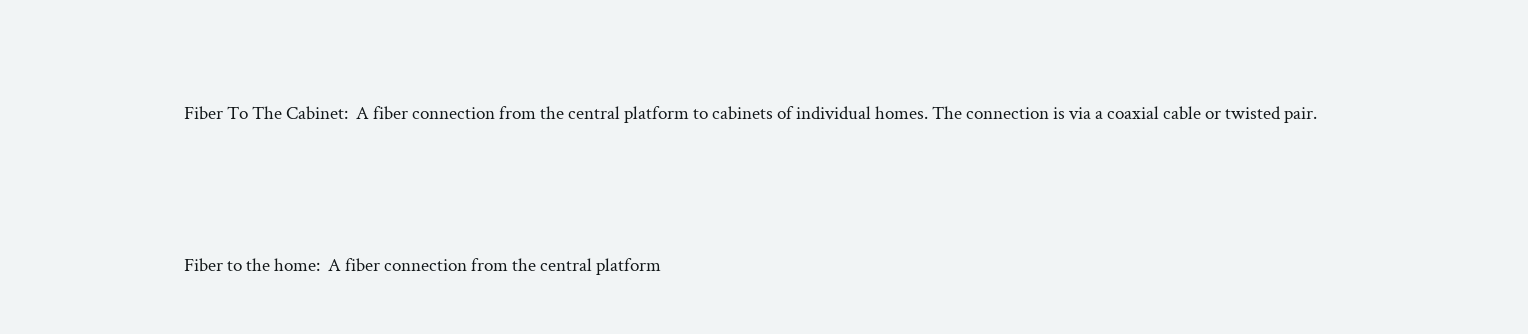Fiber To The Cabinet:  A fiber connection from the central platform to cabinets of individual homes. The connection is via a coaxial cable or twisted pair.



Fiber to the home:  A fiber connection from the central platform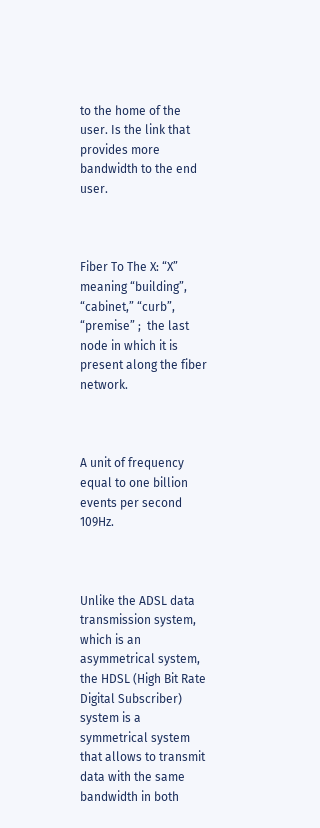to the home of the user. Is the link that provides more bandwidth to the end user.



Fiber To The X: “X” meaning “building”, “cabinet,” “curb”, “premise” ;  the last node in which it is present along the fiber network.



A unit of frequency equal to one billion events per second 109Hz.



Unlike the ADSL data transmission system, which is an asymmetrical system, the HDSL (High Bit Rate Digital Subscriber) system is a symmetrical system that allows to transmit data with the same bandwidth in both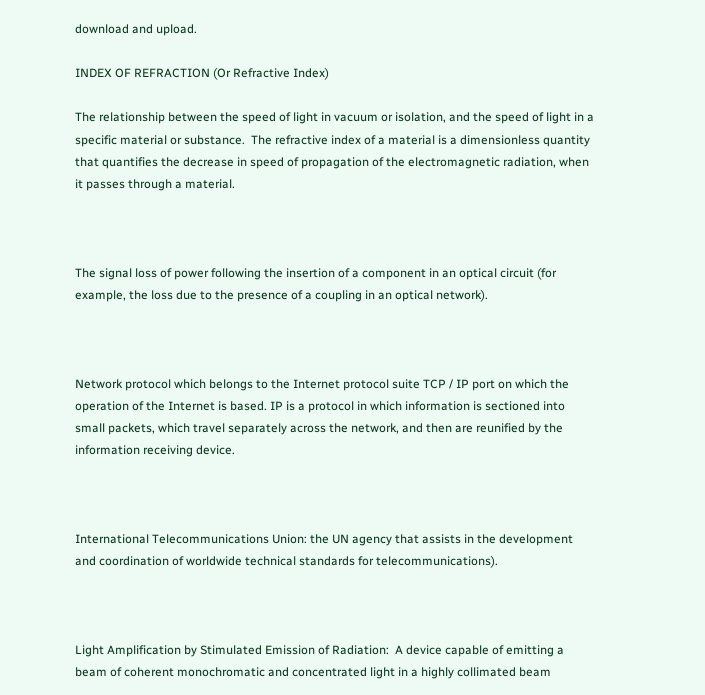download and upload.

INDEX OF REFRACTION (Or Refractive Index)

The relationship between the speed of light in vacuum or isolation, and the speed of light in a specific material or substance.  The refractive index of a material is a dimensionless quantity that quantifies the decrease in speed of propagation of the electromagnetic radiation, when it passes through a material.



The signal loss of power following the insertion of a component in an optical circuit (for example, the loss due to the presence of a coupling in an optical network).



Network protocol which belongs to the Internet protocol suite TCP / IP port on which the operation of the Internet is based. IP is a protocol in which information is sectioned into small packets, which travel separately across the network, and then are reunified by the information receiving device.



International Telecommunications Union: the UN agency that assists in the development and coordination of worldwide technical standards for telecommunications).



Light Amplification by Stimulated Emission of Radiation:  A device capable of emitting a beam of coherent monochromatic and concentrated light in a highly collimated beam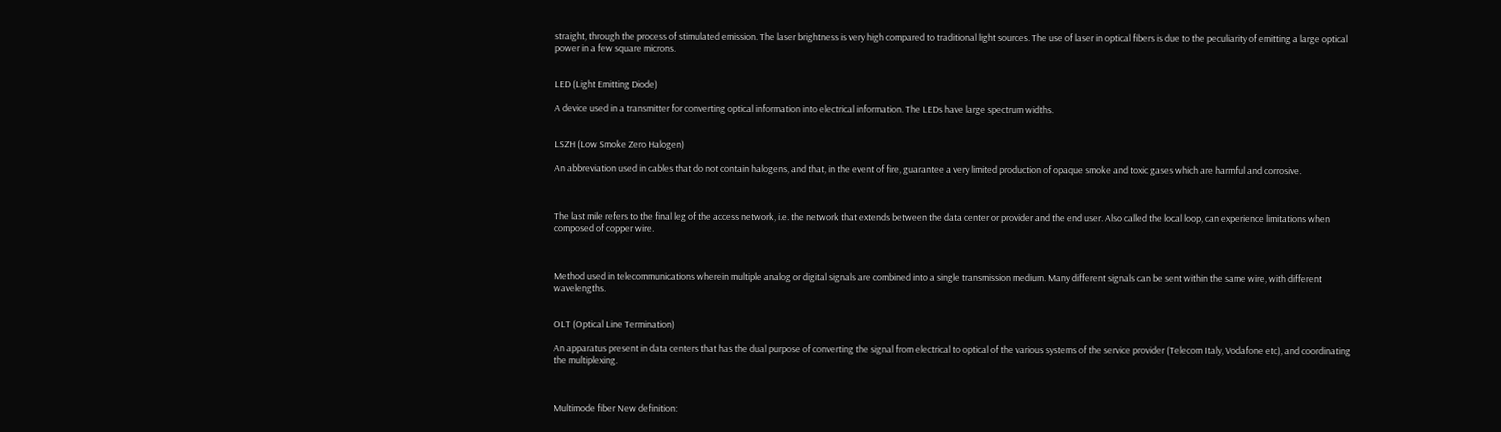straight, through the process of stimulated emission. The laser brightness is very high compared to traditional light sources. The use of laser in optical fibers is due to the peculiarity of emitting a large optical power in a few square microns.


LED (Light Emitting Diode)

A device used in a transmitter for converting optical information into electrical information. The LEDs have large spectrum widths.


LSZH (Low Smoke Zero Halogen)

An abbreviation used in cables that do not contain halogens, and that, in the event of fire, guarantee a very limited production of opaque smoke and toxic gases which are harmful and corrosive.



The last mile refers to the final leg of the access network, i.e. the network that extends between the data center or provider and the end user. Also called the local loop, can experience limitations when composed of copper wire.



Method used in telecommunications wherein multiple analog or digital signals are combined into a single transmission medium. Many different signals can be sent within the same wire, with different wavelengths.


OLT (Optical Line Termination)

An apparatus present in data centers that has the dual purpose of converting the signal from electrical to optical of the various systems of the service provider (Telecom Italy, Vodafone etc), and coordinating the multiplexing.



Multimode fiber New definition: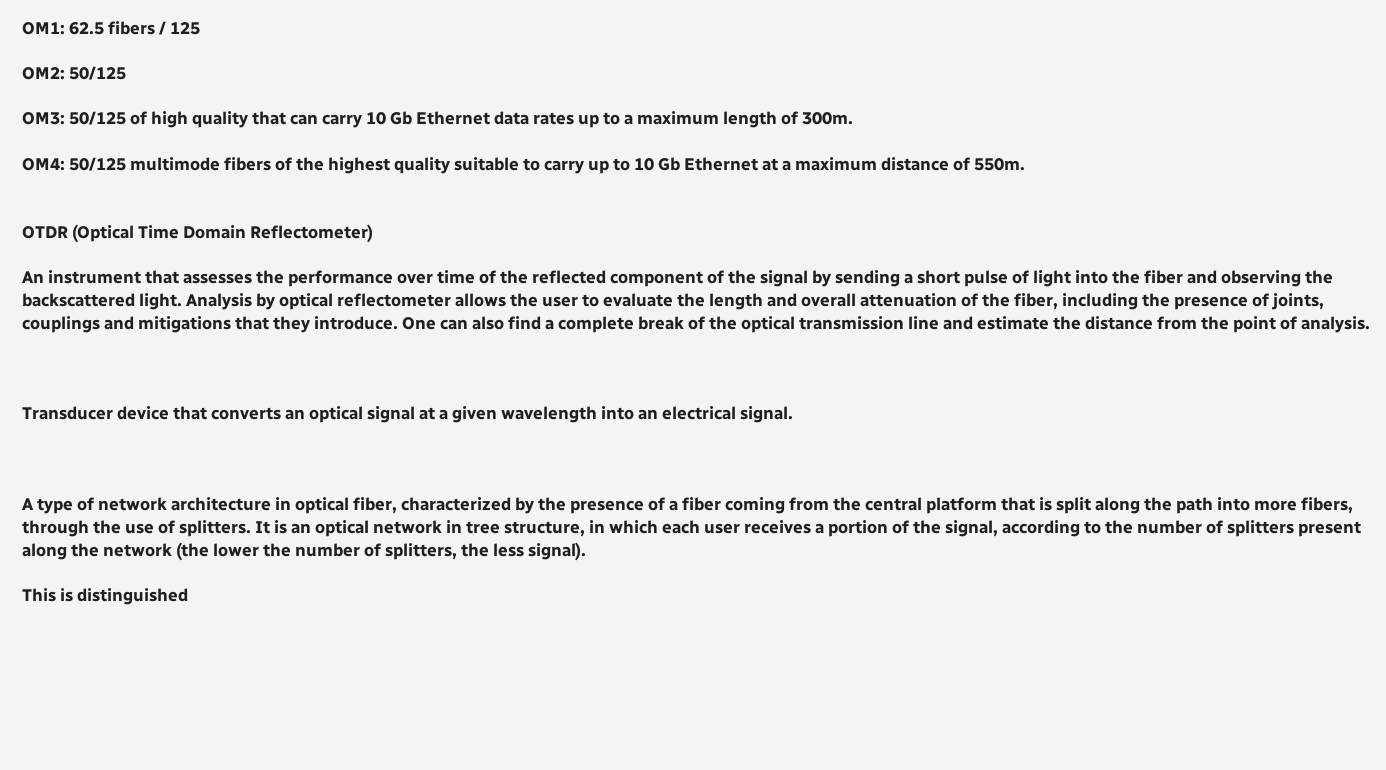OM1: 62.5 fibers / 125

OM2: 50/125

OM3: 50/125 of high quality that can carry 10 Gb Ethernet data rates up to a maximum length of 300m.

OM4: 50/125 multimode fibers of the highest quality suitable to carry up to 10 Gb Ethernet at a maximum distance of 550m.


OTDR (Optical Time Domain Reflectometer)

An instrument that assesses the performance over time of the reflected component of the signal by sending a short pulse of light into the fiber and observing the backscattered light. Analysis by optical reflectometer allows the user to evaluate the length and overall attenuation of the fiber, including the presence of joints, couplings and mitigations that they introduce. One can also find a complete break of the optical transmission line and estimate the distance from the point of analysis.



Transducer device that converts an optical signal at a given wavelength into an electrical signal.



A type of network architecture in optical fiber, characterized by the presence of a fiber coming from the central platform that is split along the path into more fibers, through the use of splitters. It is an optical network in tree structure, in which each user receives a portion of the signal, according to the number of splitters present along the network (the lower the number of splitters, the less signal).

This is distinguished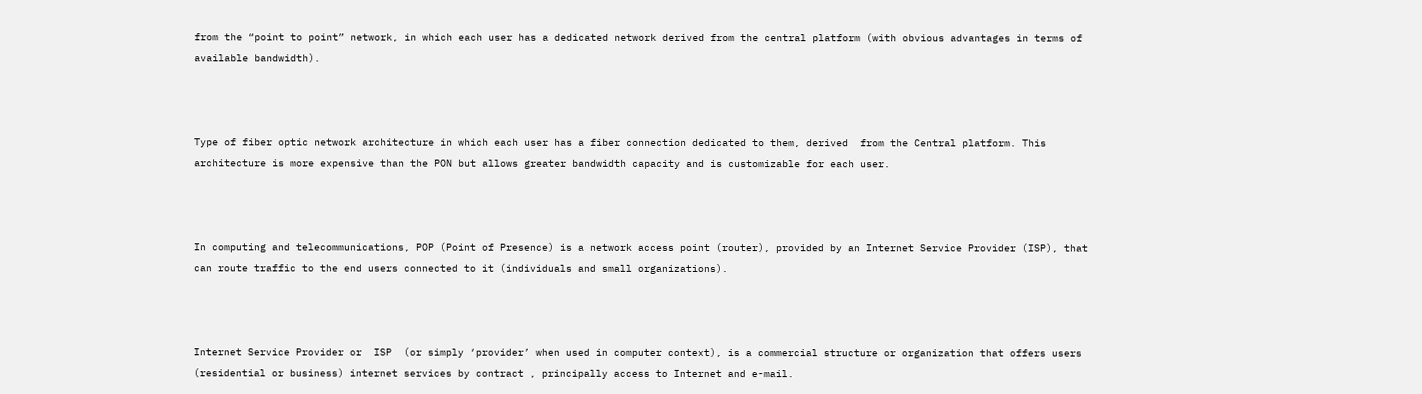from the “point to point” network, in which each user has a dedicated network derived from the central platform (with obvious advantages in terms of available bandwidth).



Type of fiber optic network architecture in which each user has a fiber connection dedicated to them, derived  from the Central platform. This architecture is more expensive than the PON but allows greater bandwidth capacity and is customizable for each user.



In computing and telecommunications, POP (Point of Presence) is a network access point (router), provided by an Internet Service Provider (ISP), that can route traffic to the end users connected to it (individuals and small organizations).



Internet Service Provider or  ISP  (or simply ‘provider’ when used in computer context), is a commercial structure or organization that offers users (residential or business) internet services by contract , principally access to Internet and e-mail.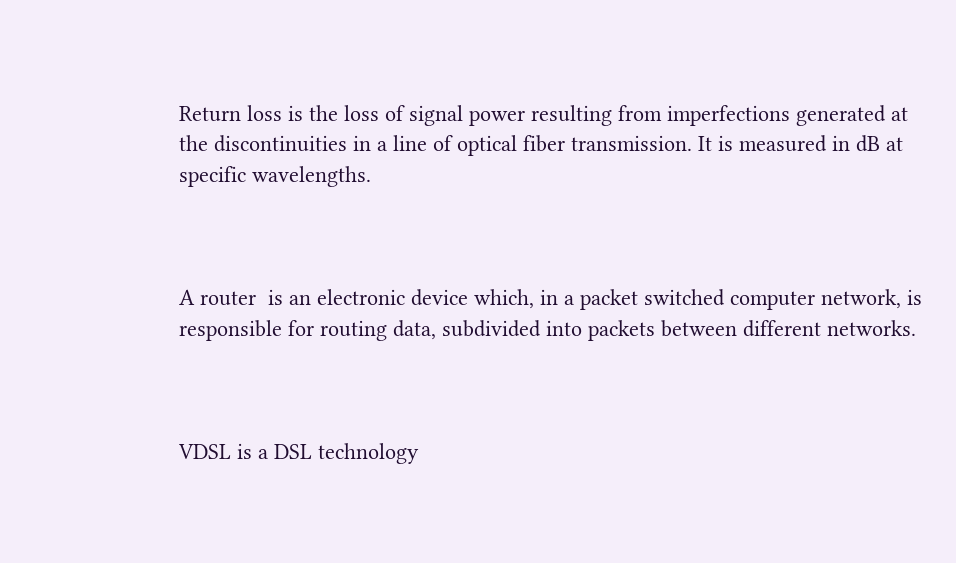Return loss is the loss of signal power resulting from imperfections generated at the discontinuities in a line of optical fiber transmission. It is measured in dB at specific wavelengths.



A router  is an electronic device which, in a packet switched computer network, is responsible for routing data, subdivided into packets between different networks.



VDSL is a DSL technology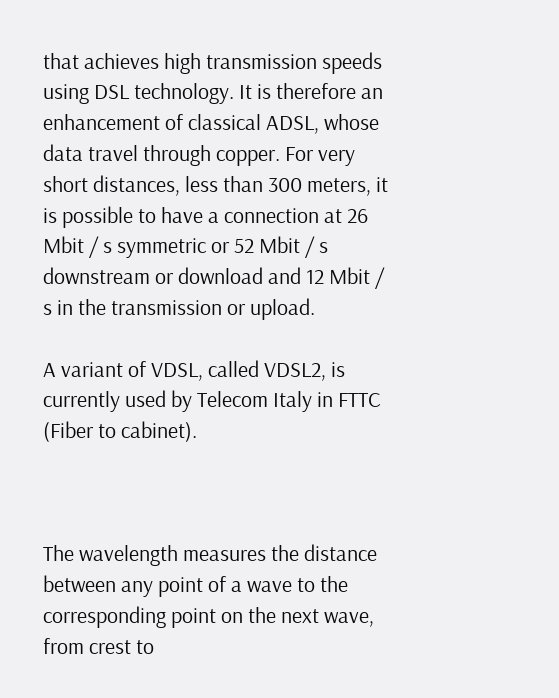that achieves high transmission speeds using DSL technology. It is therefore an enhancement of classical ADSL, whose data travel through copper. For very short distances, less than 300 meters, it is possible to have a connection at 26 Mbit / s symmetric or 52 Mbit / s downstream or download and 12 Mbit / s in the transmission or upload.

A variant of VDSL, called VDSL2, is currently used by Telecom Italy in FTTC (Fiber to cabinet).



The wavelength measures the distance between any point of a wave to the corresponding point on the next wave, from crest to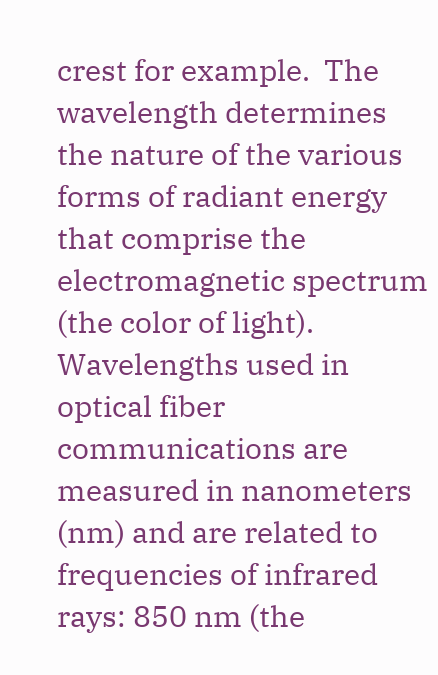crest for example.  The wavelength determines the nature of the various forms of radiant energy that comprise the electromagnetic spectrum (the color of light).
Wavelengths used in optical fiber communications are measured in nanometers (nm) and are related to frequencies of infrared rays: 850 nm (the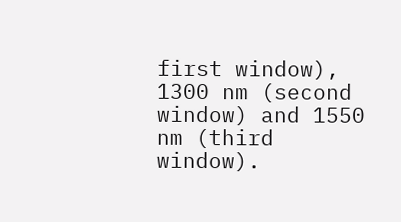first window), 1300 nm (second window) and 1550 nm (third window).